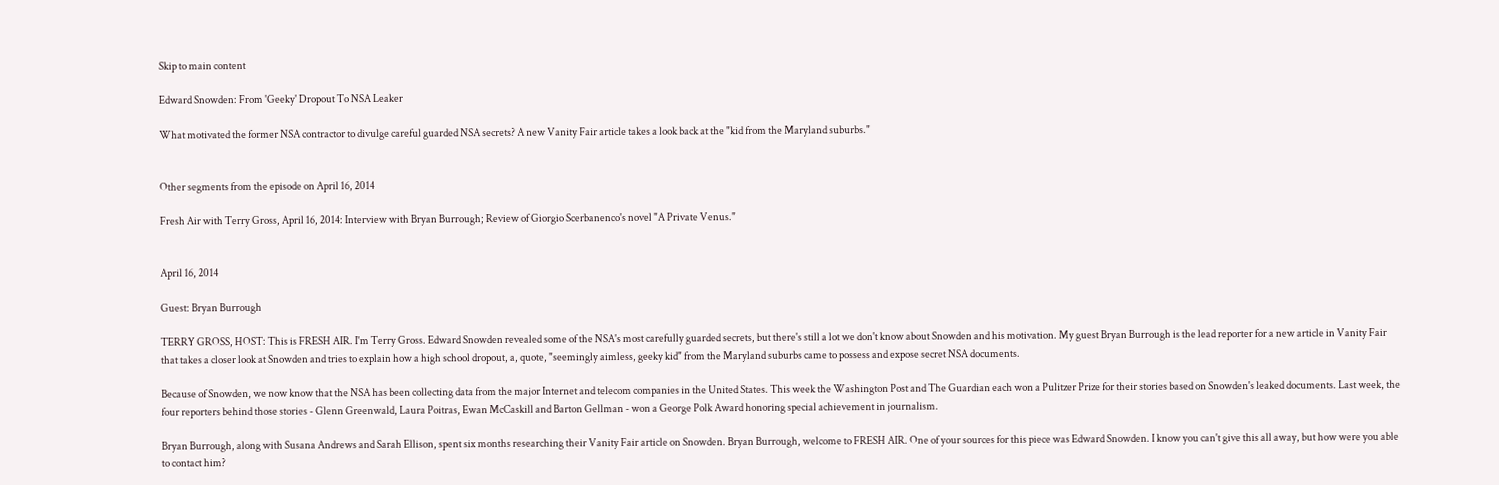Skip to main content

Edward Snowden: From 'Geeky' Dropout To NSA Leaker

What motivated the former NSA contractor to divulge careful guarded NSA secrets? A new Vanity Fair article takes a look back at the "kid from the Maryland suburbs."


Other segments from the episode on April 16, 2014

Fresh Air with Terry Gross, April 16, 2014: Interview with Bryan Burrough; Review of Giorgio Scerbanenco's novel "A Private Venus."


April 16, 2014

Guest: Bryan Burrough

TERRY GROSS, HOST: This is FRESH AIR. I'm Terry Gross. Edward Snowden revealed some of the NSA's most carefully guarded secrets, but there's still a lot we don't know about Snowden and his motivation. My guest Bryan Burrough is the lead reporter for a new article in Vanity Fair that takes a closer look at Snowden and tries to explain how a high school dropout, a, quote, "seemingly aimless, geeky kid" from the Maryland suburbs came to possess and expose secret NSA documents.

Because of Snowden, we now know that the NSA has been collecting data from the major Internet and telecom companies in the United States. This week the Washington Post and The Guardian each won a Pulitzer Prize for their stories based on Snowden's leaked documents. Last week, the four reporters behind those stories - Glenn Greenwald, Laura Poitras, Ewan McCaskill and Barton Gellman - won a George Polk Award honoring special achievement in journalism.

Bryan Burrough, along with Susana Andrews and Sarah Ellison, spent six months researching their Vanity Fair article on Snowden. Bryan Burrough, welcome to FRESH AIR. One of your sources for this piece was Edward Snowden. I know you can't give this all away, but how were you able to contact him?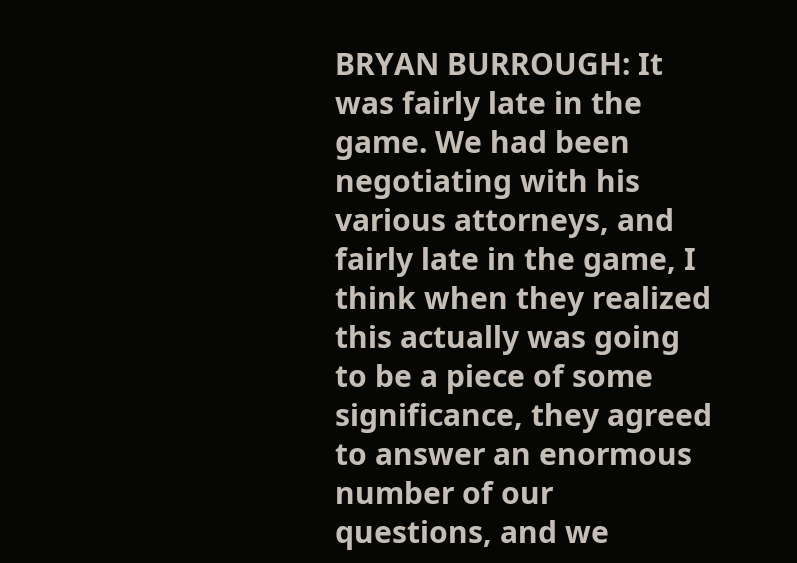BRYAN BURROUGH: It was fairly late in the game. We had been negotiating with his various attorneys, and fairly late in the game, I think when they realized this actually was going to be a piece of some significance, they agreed to answer an enormous number of our questions, and we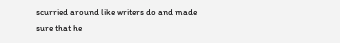scurried around like writers do and made sure that he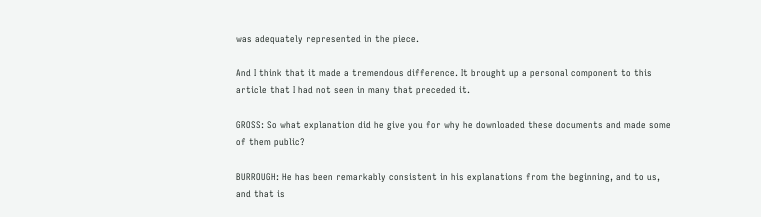was adequately represented in the piece.

And I think that it made a tremendous difference. It brought up a personal component to this article that I had not seen in many that preceded it.

GROSS: So what explanation did he give you for why he downloaded these documents and made some of them public?

BURROUGH: He has been remarkably consistent in his explanations from the beginning, and to us, and that is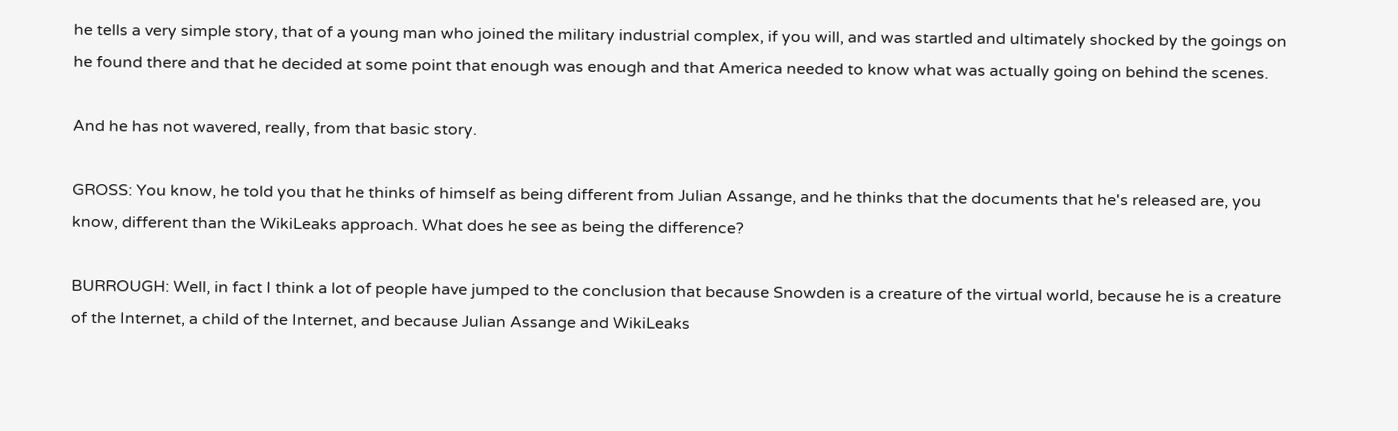he tells a very simple story, that of a young man who joined the military industrial complex, if you will, and was startled and ultimately shocked by the goings on he found there and that he decided at some point that enough was enough and that America needed to know what was actually going on behind the scenes.

And he has not wavered, really, from that basic story.

GROSS: You know, he told you that he thinks of himself as being different from Julian Assange, and he thinks that the documents that he's released are, you know, different than the WikiLeaks approach. What does he see as being the difference?

BURROUGH: Well, in fact I think a lot of people have jumped to the conclusion that because Snowden is a creature of the virtual world, because he is a creature of the Internet, a child of the Internet, and because Julian Assange and WikiLeaks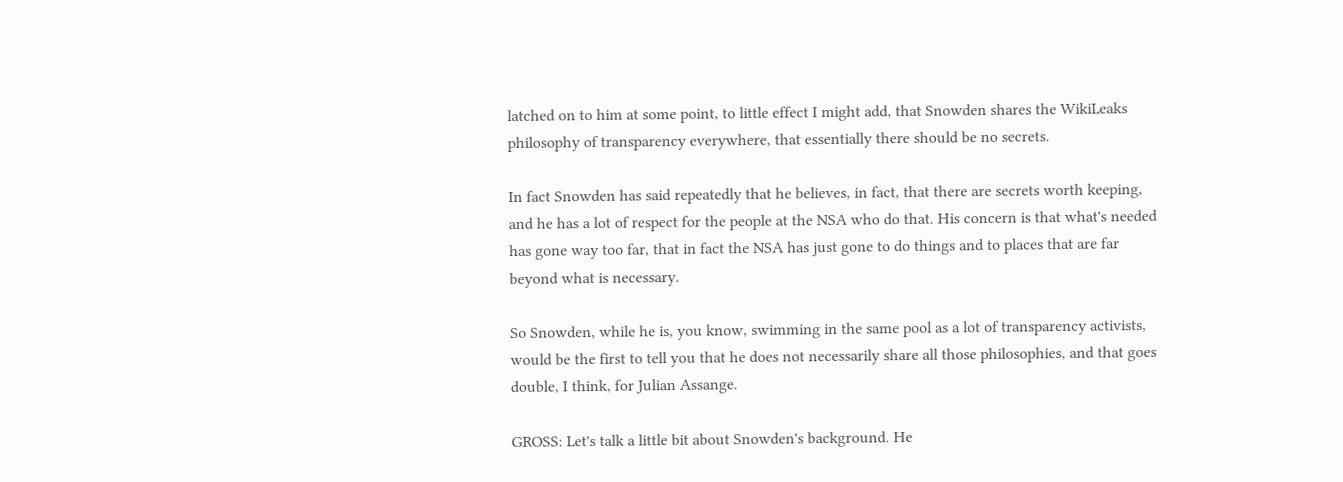latched on to him at some point, to little effect I might add, that Snowden shares the WikiLeaks philosophy of transparency everywhere, that essentially there should be no secrets.

In fact Snowden has said repeatedly that he believes, in fact, that there are secrets worth keeping, and he has a lot of respect for the people at the NSA who do that. His concern is that what's needed has gone way too far, that in fact the NSA has just gone to do things and to places that are far beyond what is necessary.

So Snowden, while he is, you know, swimming in the same pool as a lot of transparency activists, would be the first to tell you that he does not necessarily share all those philosophies, and that goes double, I think, for Julian Assange.

GROSS: Let's talk a little bit about Snowden's background. He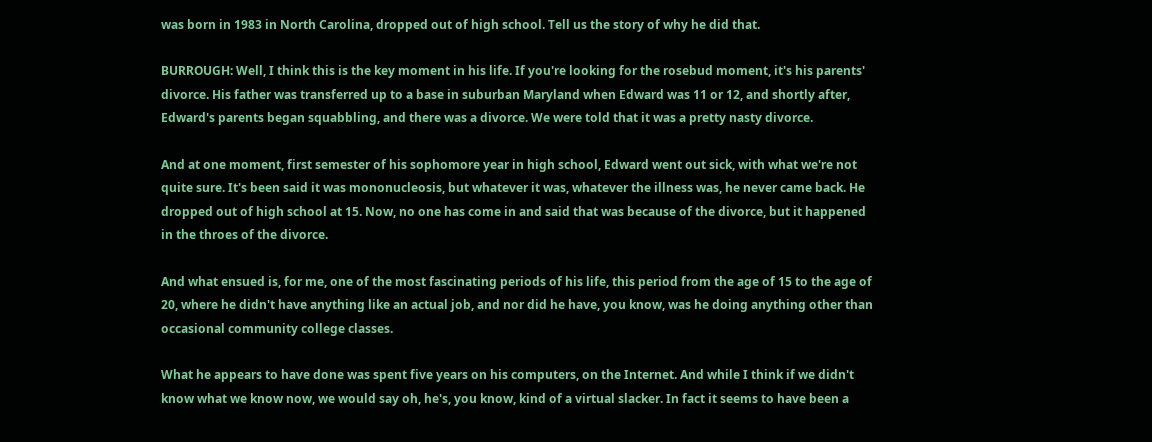was born in 1983 in North Carolina, dropped out of high school. Tell us the story of why he did that.

BURROUGH: Well, I think this is the key moment in his life. If you're looking for the rosebud moment, it's his parents' divorce. His father was transferred up to a base in suburban Maryland when Edward was 11 or 12, and shortly after, Edward's parents began squabbling, and there was a divorce. We were told that it was a pretty nasty divorce.

And at one moment, first semester of his sophomore year in high school, Edward went out sick, with what we're not quite sure. It's been said it was mononucleosis, but whatever it was, whatever the illness was, he never came back. He dropped out of high school at 15. Now, no one has come in and said that was because of the divorce, but it happened in the throes of the divorce.

And what ensued is, for me, one of the most fascinating periods of his life, this period from the age of 15 to the age of 20, where he didn't have anything like an actual job, and nor did he have, you know, was he doing anything other than occasional community college classes.

What he appears to have done was spent five years on his computers, on the Internet. And while I think if we didn't know what we know now, we would say oh, he's, you know, kind of a virtual slacker. In fact it seems to have been a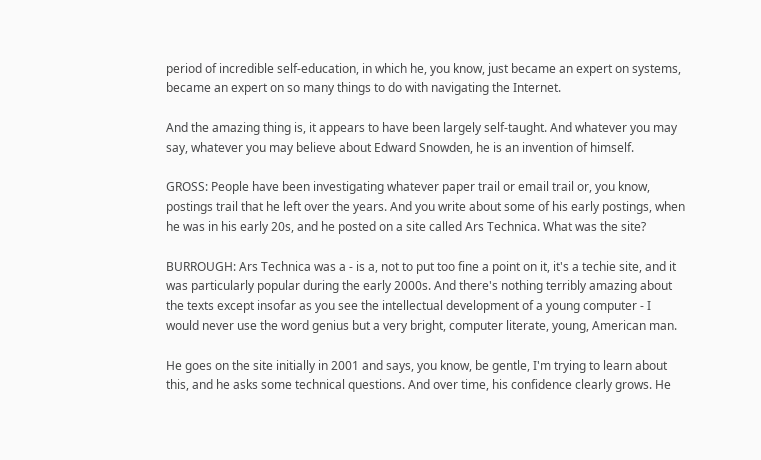period of incredible self-education, in which he, you know, just became an expert on systems, became an expert on so many things to do with navigating the Internet.

And the amazing thing is, it appears to have been largely self-taught. And whatever you may say, whatever you may believe about Edward Snowden, he is an invention of himself.

GROSS: People have been investigating whatever paper trail or email trail or, you know, postings trail that he left over the years. And you write about some of his early postings, when he was in his early 20s, and he posted on a site called Ars Technica. What was the site?

BURROUGH: Ars Technica was a - is a, not to put too fine a point on it, it's a techie site, and it was particularly popular during the early 2000s. And there's nothing terribly amazing about the texts except insofar as you see the intellectual development of a young computer - I would never use the word genius but a very bright, computer literate, young, American man.

He goes on the site initially in 2001 and says, you know, be gentle, I'm trying to learn about this, and he asks some technical questions. And over time, his confidence clearly grows. He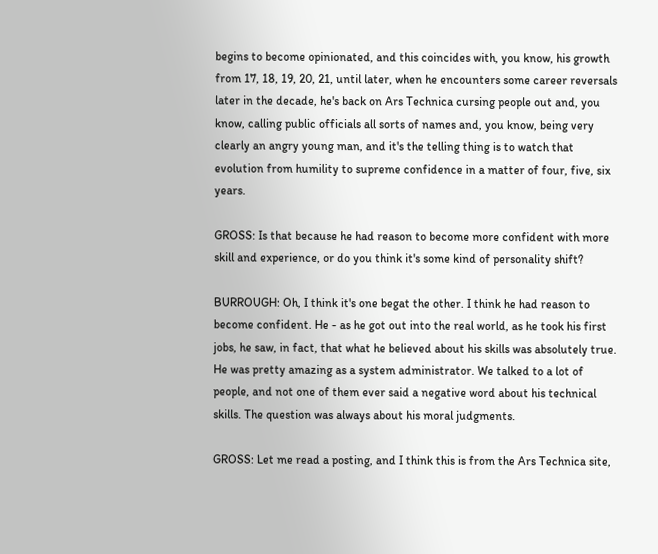begins to become opinionated, and this coincides with, you know, his growth from 17, 18, 19, 20, 21, until later, when he encounters some career reversals later in the decade, he's back on Ars Technica cursing people out and, you know, calling public officials all sorts of names and, you know, being very clearly an angry young man, and it's the telling thing is to watch that evolution from humility to supreme confidence in a matter of four, five, six years.

GROSS: Is that because he had reason to become more confident with more skill and experience, or do you think it's some kind of personality shift?

BURROUGH: Oh, I think it's one begat the other. I think he had reason to become confident. He - as he got out into the real world, as he took his first jobs, he saw, in fact, that what he believed about his skills was absolutely true. He was pretty amazing as a system administrator. We talked to a lot of people, and not one of them ever said a negative word about his technical skills. The question was always about his moral judgments.

GROSS: Let me read a posting, and I think this is from the Ars Technica site,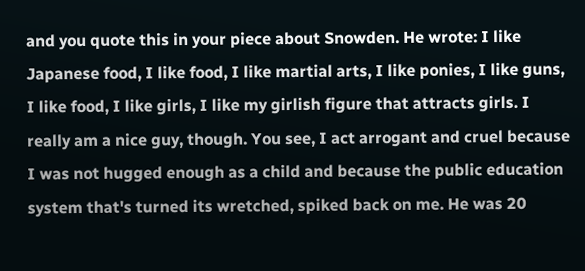and you quote this in your piece about Snowden. He wrote: I like Japanese food, I like food, I like martial arts, I like ponies, I like guns, I like food, I like girls, I like my girlish figure that attracts girls. I really am a nice guy, though. You see, I act arrogant and cruel because I was not hugged enough as a child and because the public education system that's turned its wretched, spiked back on me. He was 20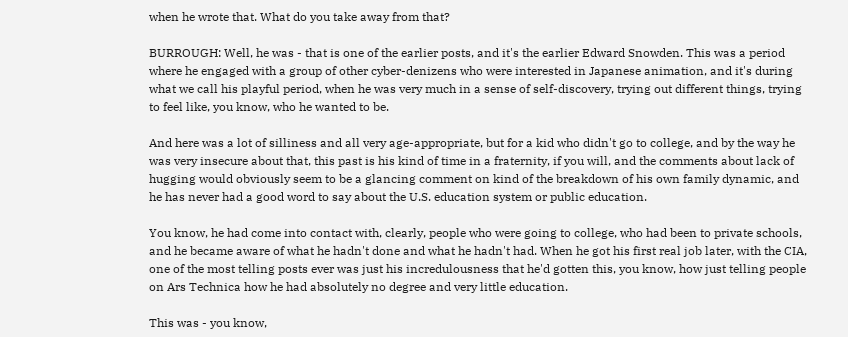when he wrote that. What do you take away from that?

BURROUGH: Well, he was - that is one of the earlier posts, and it's the earlier Edward Snowden. This was a period where he engaged with a group of other cyber-denizens who were interested in Japanese animation, and it's during what we call his playful period, when he was very much in a sense of self-discovery, trying out different things, trying to feel like, you know, who he wanted to be.

And here was a lot of silliness and all very age-appropriate, but for a kid who didn't go to college, and by the way he was very insecure about that, this past is his kind of time in a fraternity, if you will, and the comments about lack of hugging would obviously seem to be a glancing comment on kind of the breakdown of his own family dynamic, and he has never had a good word to say about the U.S. education system or public education.

You know, he had come into contact with, clearly, people who were going to college, who had been to private schools, and he became aware of what he hadn't done and what he hadn't had. When he got his first real job later, with the CIA, one of the most telling posts ever was just his incredulousness that he'd gotten this, you know, how just telling people on Ars Technica how he had absolutely no degree and very little education.

This was - you know,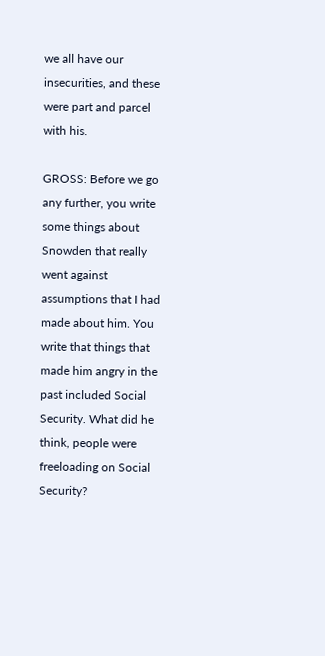we all have our insecurities, and these were part and parcel with his.

GROSS: Before we go any further, you write some things about Snowden that really went against assumptions that I had made about him. You write that things that made him angry in the past included Social Security. What did he think, people were freeloading on Social Security?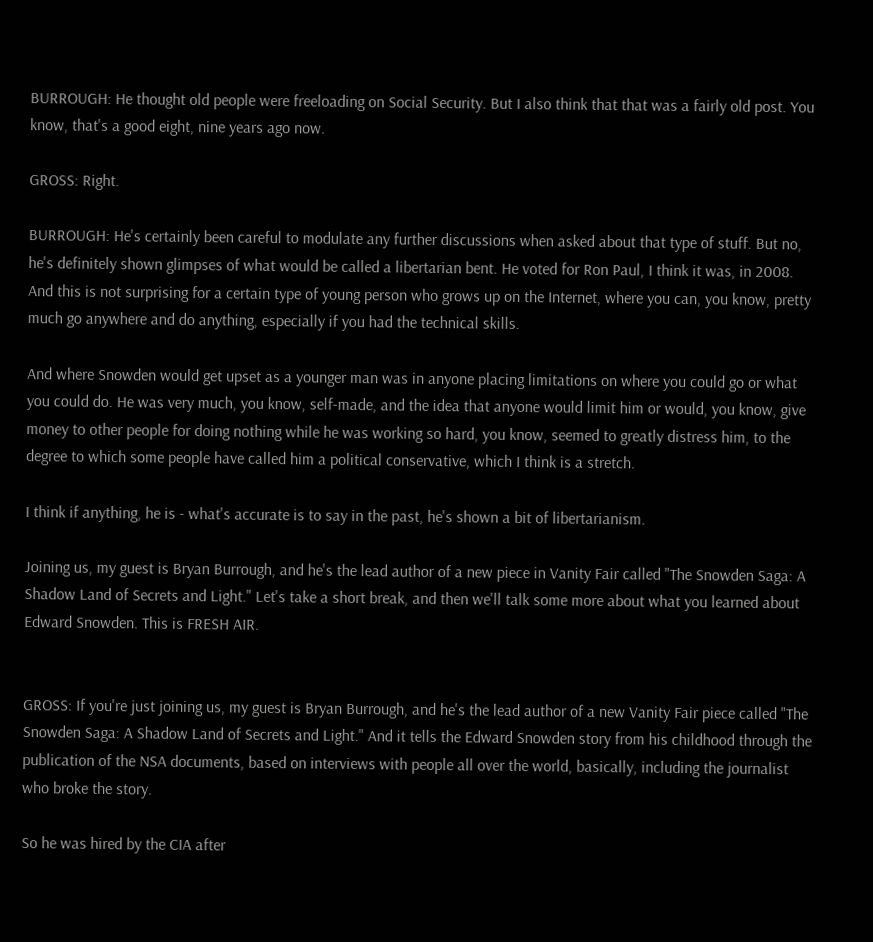BURROUGH: He thought old people were freeloading on Social Security. But I also think that that was a fairly old post. You know, that's a good eight, nine years ago now.

GROSS: Right.

BURROUGH: He's certainly been careful to modulate any further discussions when asked about that type of stuff. But no, he's definitely shown glimpses of what would be called a libertarian bent. He voted for Ron Paul, I think it was, in 2008. And this is not surprising for a certain type of young person who grows up on the Internet, where you can, you know, pretty much go anywhere and do anything, especially if you had the technical skills.

And where Snowden would get upset as a younger man was in anyone placing limitations on where you could go or what you could do. He was very much, you know, self-made, and the idea that anyone would limit him or would, you know, give money to other people for doing nothing while he was working so hard, you know, seemed to greatly distress him, to the degree to which some people have called him a political conservative, which I think is a stretch.

I think if anything, he is - what's accurate is to say in the past, he's shown a bit of libertarianism.

Joining us, my guest is Bryan Burrough, and he's the lead author of a new piece in Vanity Fair called "The Snowden Saga: A Shadow Land of Secrets and Light." Let's take a short break, and then we'll talk some more about what you learned about Edward Snowden. This is FRESH AIR.


GROSS: If you're just joining us, my guest is Bryan Burrough, and he's the lead author of a new Vanity Fair piece called "The Snowden Saga: A Shadow Land of Secrets and Light." And it tells the Edward Snowden story from his childhood through the publication of the NSA documents, based on interviews with people all over the world, basically, including the journalist who broke the story.

So he was hired by the CIA after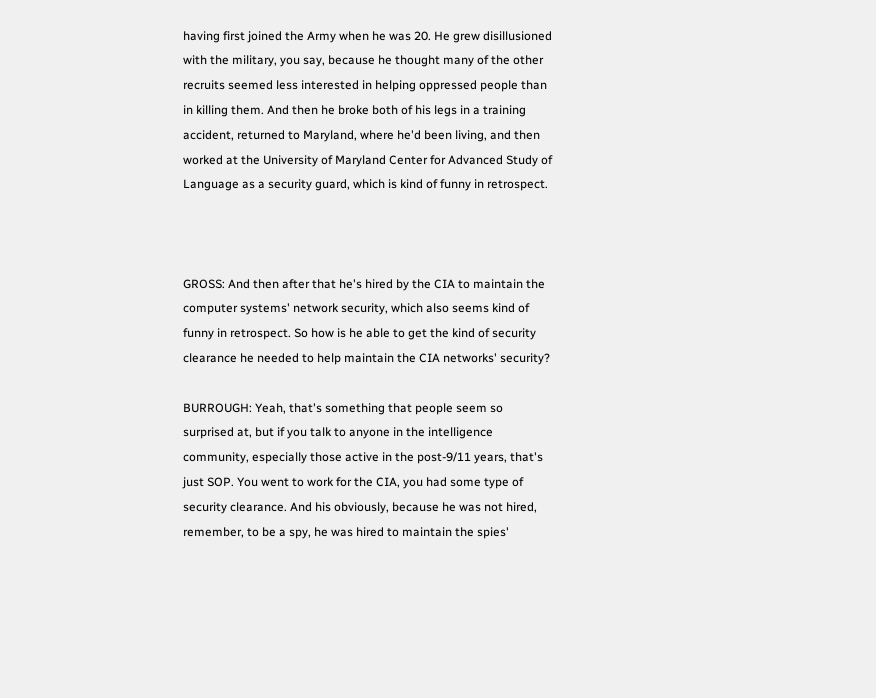having first joined the Army when he was 20. He grew disillusioned with the military, you say, because he thought many of the other recruits seemed less interested in helping oppressed people than in killing them. And then he broke both of his legs in a training accident, returned to Maryland, where he'd been living, and then worked at the University of Maryland Center for Advanced Study of Language as a security guard, which is kind of funny in retrospect.



GROSS: And then after that he's hired by the CIA to maintain the computer systems' network security, which also seems kind of funny in retrospect. So how is he able to get the kind of security clearance he needed to help maintain the CIA networks' security?

BURROUGH: Yeah, that's something that people seem so surprised at, but if you talk to anyone in the intelligence community, especially those active in the post-9/11 years, that's just SOP. You went to work for the CIA, you had some type of security clearance. And his obviously, because he was not hired, remember, to be a spy, he was hired to maintain the spies'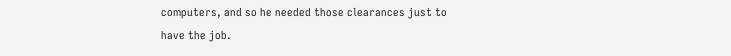computers, and so he needed those clearances just to have the job.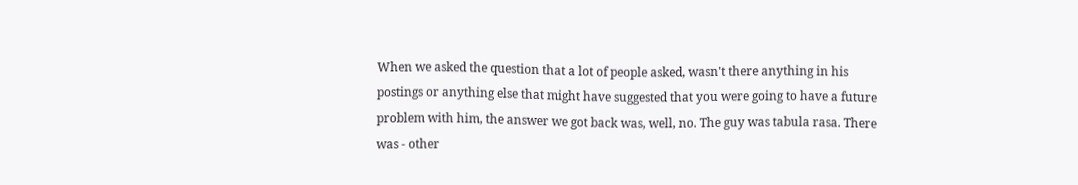When we asked the question that a lot of people asked, wasn't there anything in his postings or anything else that might have suggested that you were going to have a future problem with him, the answer we got back was, well, no. The guy was tabula rasa. There was - other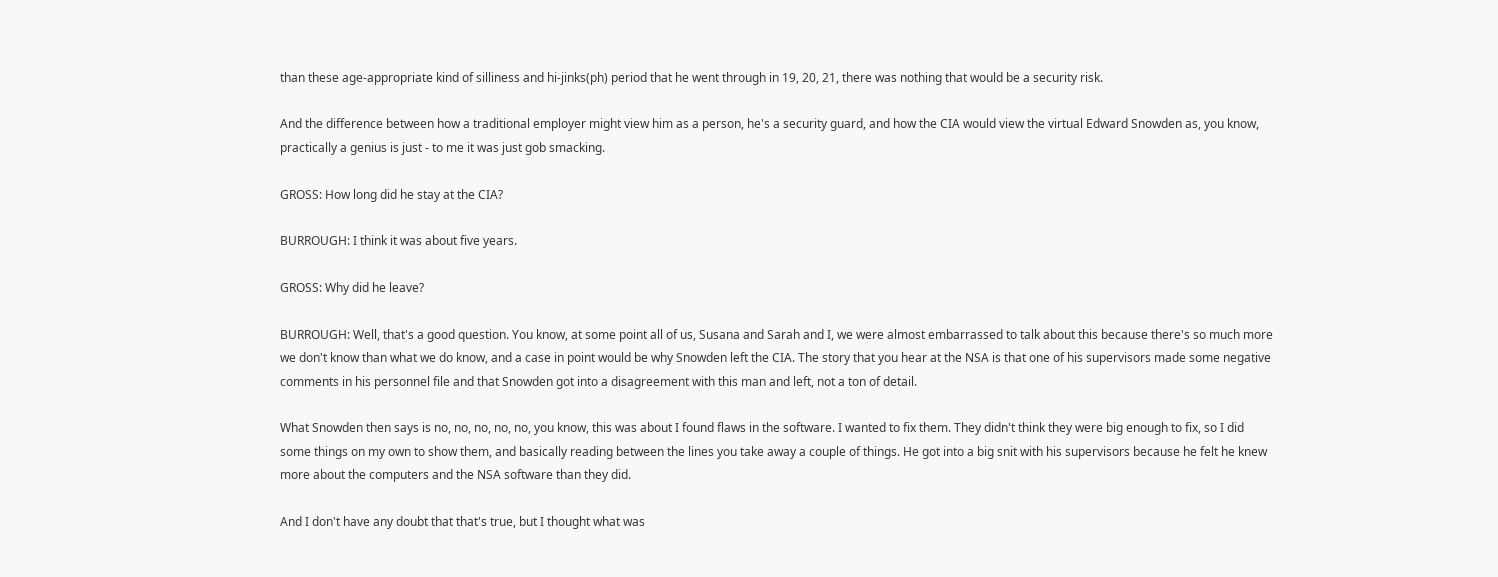than these age-appropriate kind of silliness and hi-jinks(ph) period that he went through in 19, 20, 21, there was nothing that would be a security risk.

And the difference between how a traditional employer might view him as a person, he's a security guard, and how the CIA would view the virtual Edward Snowden as, you know, practically a genius is just - to me it was just gob smacking.

GROSS: How long did he stay at the CIA?

BURROUGH: I think it was about five years.

GROSS: Why did he leave?

BURROUGH: Well, that's a good question. You know, at some point all of us, Susana and Sarah and I, we were almost embarrassed to talk about this because there's so much more we don't know than what we do know, and a case in point would be why Snowden left the CIA. The story that you hear at the NSA is that one of his supervisors made some negative comments in his personnel file and that Snowden got into a disagreement with this man and left, not a ton of detail.

What Snowden then says is no, no, no, no, no, you know, this was about I found flaws in the software. I wanted to fix them. They didn't think they were big enough to fix, so I did some things on my own to show them, and basically reading between the lines you take away a couple of things. He got into a big snit with his supervisors because he felt he knew more about the computers and the NSA software than they did.

And I don't have any doubt that that's true, but I thought what was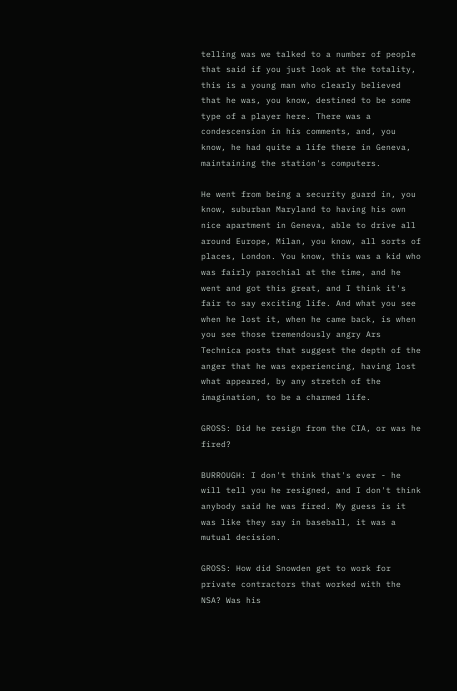telling was we talked to a number of people that said if you just look at the totality, this is a young man who clearly believed that he was, you know, destined to be some type of a player here. There was a condescension in his comments, and, you know, he had quite a life there in Geneva, maintaining the station's computers.

He went from being a security guard in, you know, suburban Maryland to having his own nice apartment in Geneva, able to drive all around Europe, Milan, you know, all sorts of places, London. You know, this was a kid who was fairly parochial at the time, and he went and got this great, and I think it's fair to say exciting life. And what you see when he lost it, when he came back, is when you see those tremendously angry Ars Technica posts that suggest the depth of the anger that he was experiencing, having lost what appeared, by any stretch of the imagination, to be a charmed life.

GROSS: Did he resign from the CIA, or was he fired?

BURROUGH: I don't think that's ever - he will tell you he resigned, and I don't think anybody said he was fired. My guess is it was like they say in baseball, it was a mutual decision.

GROSS: How did Snowden get to work for private contractors that worked with the NSA? Was his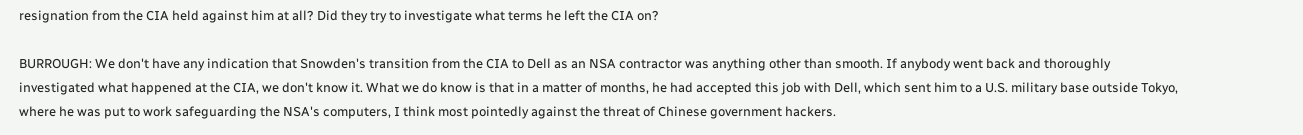resignation from the CIA held against him at all? Did they try to investigate what terms he left the CIA on?

BURROUGH: We don't have any indication that Snowden's transition from the CIA to Dell as an NSA contractor was anything other than smooth. If anybody went back and thoroughly investigated what happened at the CIA, we don't know it. What we do know is that in a matter of months, he had accepted this job with Dell, which sent him to a U.S. military base outside Tokyo, where he was put to work safeguarding the NSA's computers, I think most pointedly against the threat of Chinese government hackers.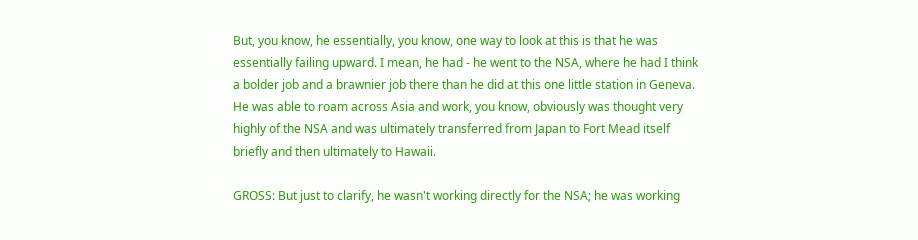But, you know, he essentially, you know, one way to look at this is that he was essentially failing upward. I mean, he had - he went to the NSA, where he had I think a bolder job and a brawnier job there than he did at this one little station in Geneva. He was able to roam across Asia and work, you know, obviously was thought very highly of the NSA and was ultimately transferred from Japan to Fort Mead itself briefly and then ultimately to Hawaii.

GROSS: But just to clarify, he wasn't working directly for the NSA; he was working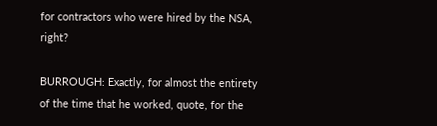for contractors who were hired by the NSA, right?

BURROUGH: Exactly, for almost the entirety of the time that he worked, quote, for the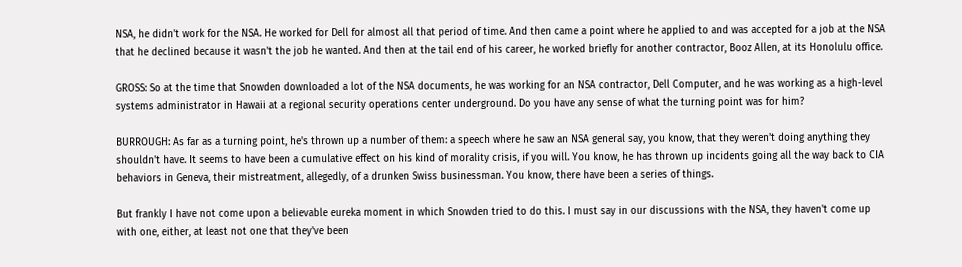NSA, he didn't work for the NSA. He worked for Dell for almost all that period of time. And then came a point where he applied to and was accepted for a job at the NSA that he declined because it wasn't the job he wanted. And then at the tail end of his career, he worked briefly for another contractor, Booz Allen, at its Honolulu office.

GROSS: So at the time that Snowden downloaded a lot of the NSA documents, he was working for an NSA contractor, Dell Computer, and he was working as a high-level systems administrator in Hawaii at a regional security operations center underground. Do you have any sense of what the turning point was for him?

BURROUGH: As far as a turning point, he's thrown up a number of them: a speech where he saw an NSA general say, you know, that they weren't doing anything they shouldn't have. It seems to have been a cumulative effect on his kind of morality crisis, if you will. You know, he has thrown up incidents going all the way back to CIA behaviors in Geneva, their mistreatment, allegedly, of a drunken Swiss businessman. You know, there have been a series of things.

But frankly I have not come upon a believable eureka moment in which Snowden tried to do this. I must say in our discussions with the NSA, they haven't come up with one, either, at least not one that they've been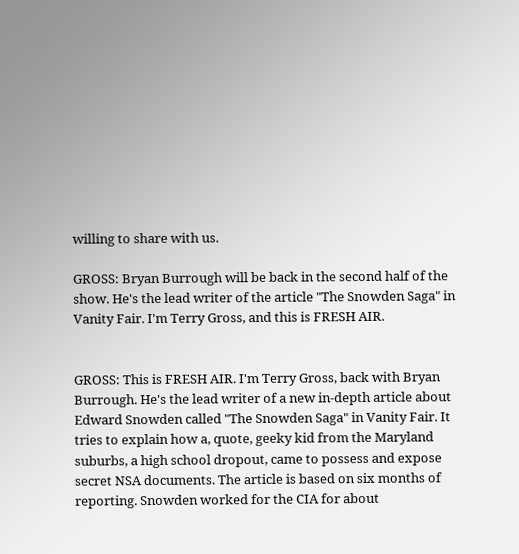willing to share with us.

GROSS: Bryan Burrough will be back in the second half of the show. He's the lead writer of the article "The Snowden Saga" in Vanity Fair. I'm Terry Gross, and this is FRESH AIR.


GROSS: This is FRESH AIR. I'm Terry Gross, back with Bryan Burrough. He's the lead writer of a new in-depth article about Edward Snowden called "The Snowden Saga" in Vanity Fair. It tries to explain how a, quote, geeky kid from the Maryland suburbs, a high school dropout, came to possess and expose secret NSA documents. The article is based on six months of reporting. Snowden worked for the CIA for about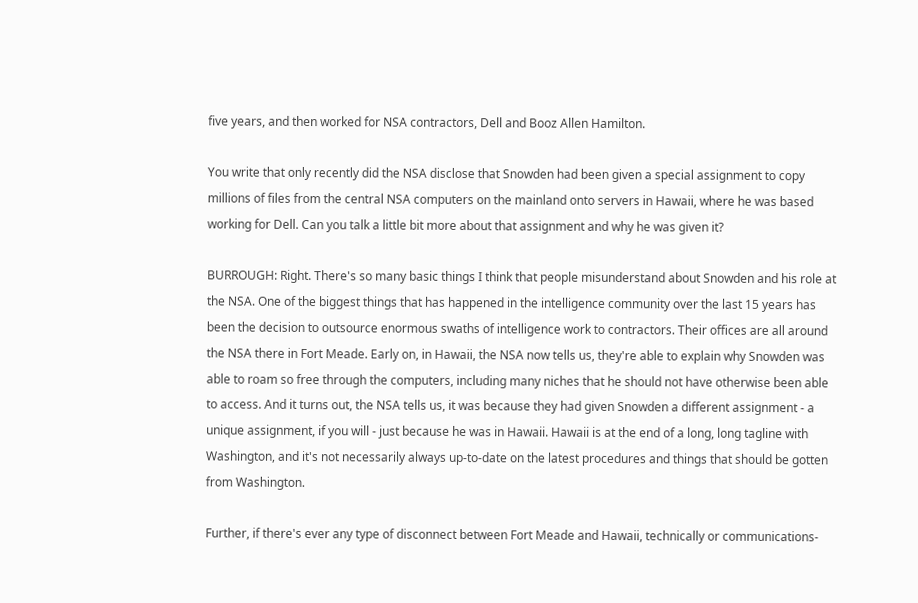five years, and then worked for NSA contractors, Dell and Booz Allen Hamilton.

You write that only recently did the NSA disclose that Snowden had been given a special assignment to copy millions of files from the central NSA computers on the mainland onto servers in Hawaii, where he was based working for Dell. Can you talk a little bit more about that assignment and why he was given it?

BURROUGH: Right. There's so many basic things I think that people misunderstand about Snowden and his role at the NSA. One of the biggest things that has happened in the intelligence community over the last 15 years has been the decision to outsource enormous swaths of intelligence work to contractors. Their offices are all around the NSA there in Fort Meade. Early on, in Hawaii, the NSA now tells us, they're able to explain why Snowden was able to roam so free through the computers, including many niches that he should not have otherwise been able to access. And it turns out, the NSA tells us, it was because they had given Snowden a different assignment - a unique assignment, if you will - just because he was in Hawaii. Hawaii is at the end of a long, long tagline with Washington, and it's not necessarily always up-to-date on the latest procedures and things that should be gotten from Washington.

Further, if there's ever any type of disconnect between Fort Meade and Hawaii, technically or communications-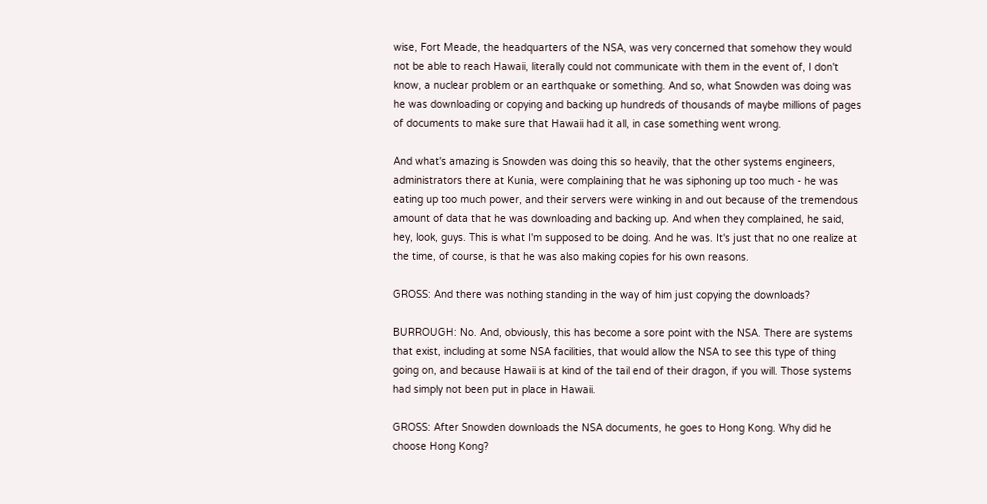wise, Fort Meade, the headquarters of the NSA, was very concerned that somehow they would not be able to reach Hawaii, literally could not communicate with them in the event of, I don't know, a nuclear problem or an earthquake or something. And so, what Snowden was doing was he was downloading or copying and backing up hundreds of thousands of maybe millions of pages of documents to make sure that Hawaii had it all, in case something went wrong.

And what's amazing is Snowden was doing this so heavily, that the other systems engineers, administrators there at Kunia, were complaining that he was siphoning up too much - he was eating up too much power, and their servers were winking in and out because of the tremendous amount of data that he was downloading and backing up. And when they complained, he said, hey, look, guys. This is what I'm supposed to be doing. And he was. It's just that no one realize at the time, of course, is that he was also making copies for his own reasons.

GROSS: And there was nothing standing in the way of him just copying the downloads?

BURROUGH: No. And, obviously, this has become a sore point with the NSA. There are systems that exist, including at some NSA facilities, that would allow the NSA to see this type of thing going on, and because Hawaii is at kind of the tail end of their dragon, if you will. Those systems had simply not been put in place in Hawaii.

GROSS: After Snowden downloads the NSA documents, he goes to Hong Kong. Why did he choose Hong Kong?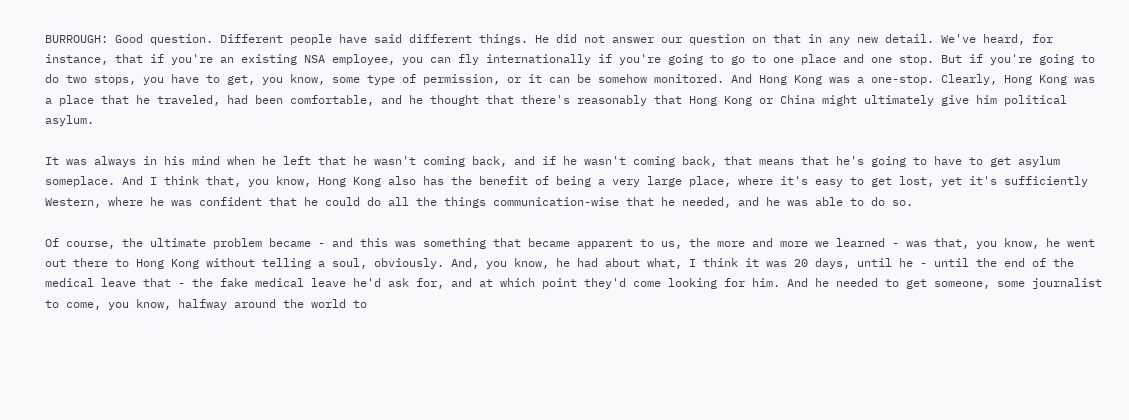BURROUGH: Good question. Different people have said different things. He did not answer our question on that in any new detail. We've heard, for instance, that if you're an existing NSA employee, you can fly internationally if you're going to go to one place and one stop. But if you're going to do two stops, you have to get, you know, some type of permission, or it can be somehow monitored. And Hong Kong was a one-stop. Clearly, Hong Kong was a place that he traveled, had been comfortable, and he thought that there's reasonably that Hong Kong or China might ultimately give him political asylum.

It was always in his mind when he left that he wasn't coming back, and if he wasn't coming back, that means that he's going to have to get asylum someplace. And I think that, you know, Hong Kong also has the benefit of being a very large place, where it's easy to get lost, yet it's sufficiently Western, where he was confident that he could do all the things communication-wise that he needed, and he was able to do so.

Of course, the ultimate problem became - and this was something that became apparent to us, the more and more we learned - was that, you know, he went out there to Hong Kong without telling a soul, obviously. And, you know, he had about what, I think it was 20 days, until he - until the end of the medical leave that - the fake medical leave he'd ask for, and at which point they'd come looking for him. And he needed to get someone, some journalist to come, you know, halfway around the world to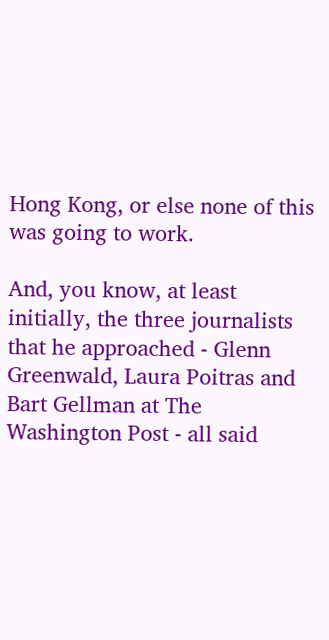Hong Kong, or else none of this was going to work.

And, you know, at least initially, the three journalists that he approached - Glenn Greenwald, Laura Poitras and Bart Gellman at The Washington Post - all said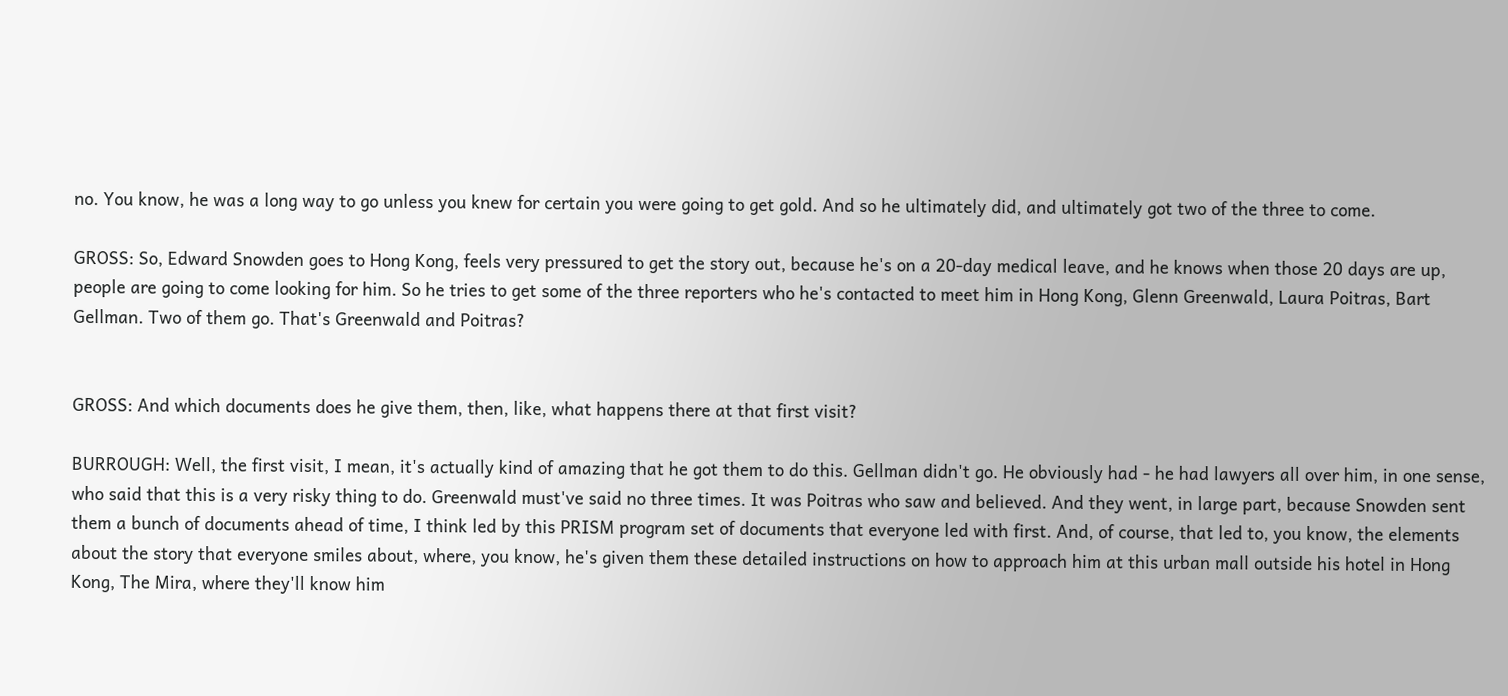no. You know, he was a long way to go unless you knew for certain you were going to get gold. And so he ultimately did, and ultimately got two of the three to come.

GROSS: So, Edward Snowden goes to Hong Kong, feels very pressured to get the story out, because he's on a 20-day medical leave, and he knows when those 20 days are up, people are going to come looking for him. So he tries to get some of the three reporters who he's contacted to meet him in Hong Kong, Glenn Greenwald, Laura Poitras, Bart Gellman. Two of them go. That's Greenwald and Poitras?


GROSS: And which documents does he give them, then, like, what happens there at that first visit?

BURROUGH: Well, the first visit, I mean, it's actually kind of amazing that he got them to do this. Gellman didn't go. He obviously had - he had lawyers all over him, in one sense, who said that this is a very risky thing to do. Greenwald must've said no three times. It was Poitras who saw and believed. And they went, in large part, because Snowden sent them a bunch of documents ahead of time, I think led by this PRISM program set of documents that everyone led with first. And, of course, that led to, you know, the elements about the story that everyone smiles about, where, you know, he's given them these detailed instructions on how to approach him at this urban mall outside his hotel in Hong Kong, The Mira, where they'll know him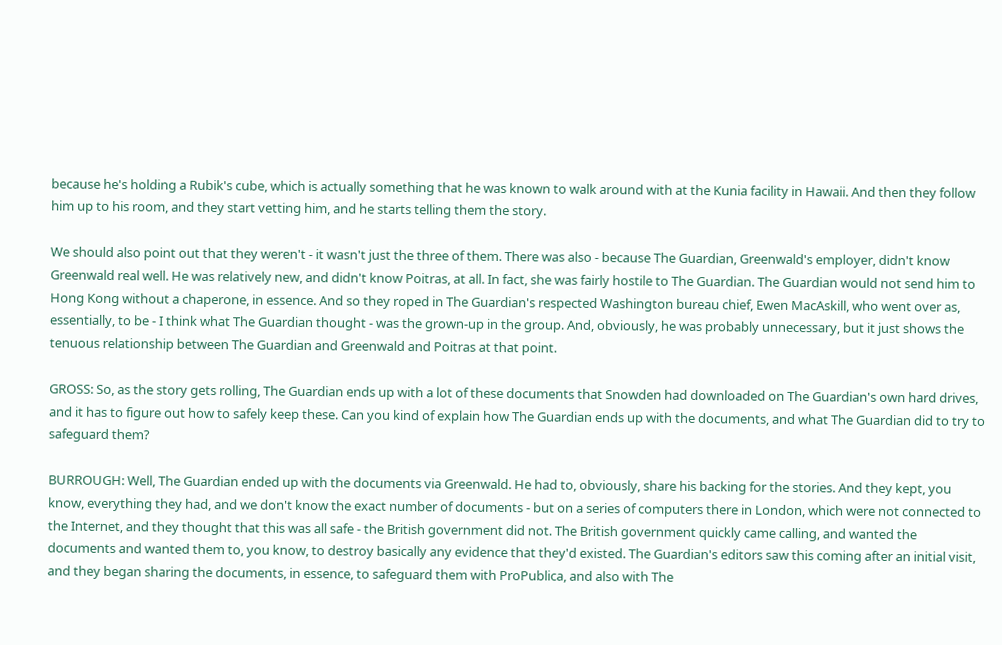because he's holding a Rubik's cube, which is actually something that he was known to walk around with at the Kunia facility in Hawaii. And then they follow him up to his room, and they start vetting him, and he starts telling them the story.

We should also point out that they weren't - it wasn't just the three of them. There was also - because The Guardian, Greenwald's employer, didn't know Greenwald real well. He was relatively new, and didn't know Poitras, at all. In fact, she was fairly hostile to The Guardian. The Guardian would not send him to Hong Kong without a chaperone, in essence. And so they roped in The Guardian's respected Washington bureau chief, Ewen MacAskill, who went over as, essentially, to be - I think what The Guardian thought - was the grown-up in the group. And, obviously, he was probably unnecessary, but it just shows the tenuous relationship between The Guardian and Greenwald and Poitras at that point.

GROSS: So, as the story gets rolling, The Guardian ends up with a lot of these documents that Snowden had downloaded on The Guardian's own hard drives, and it has to figure out how to safely keep these. Can you kind of explain how The Guardian ends up with the documents, and what The Guardian did to try to safeguard them?

BURROUGH: Well, The Guardian ended up with the documents via Greenwald. He had to, obviously, share his backing for the stories. And they kept, you know, everything they had, and we don't know the exact number of documents - but on a series of computers there in London, which were not connected to the Internet, and they thought that this was all safe - the British government did not. The British government quickly came calling, and wanted the documents and wanted them to, you know, to destroy basically any evidence that they'd existed. The Guardian's editors saw this coming after an initial visit, and they began sharing the documents, in essence, to safeguard them with ProPublica, and also with The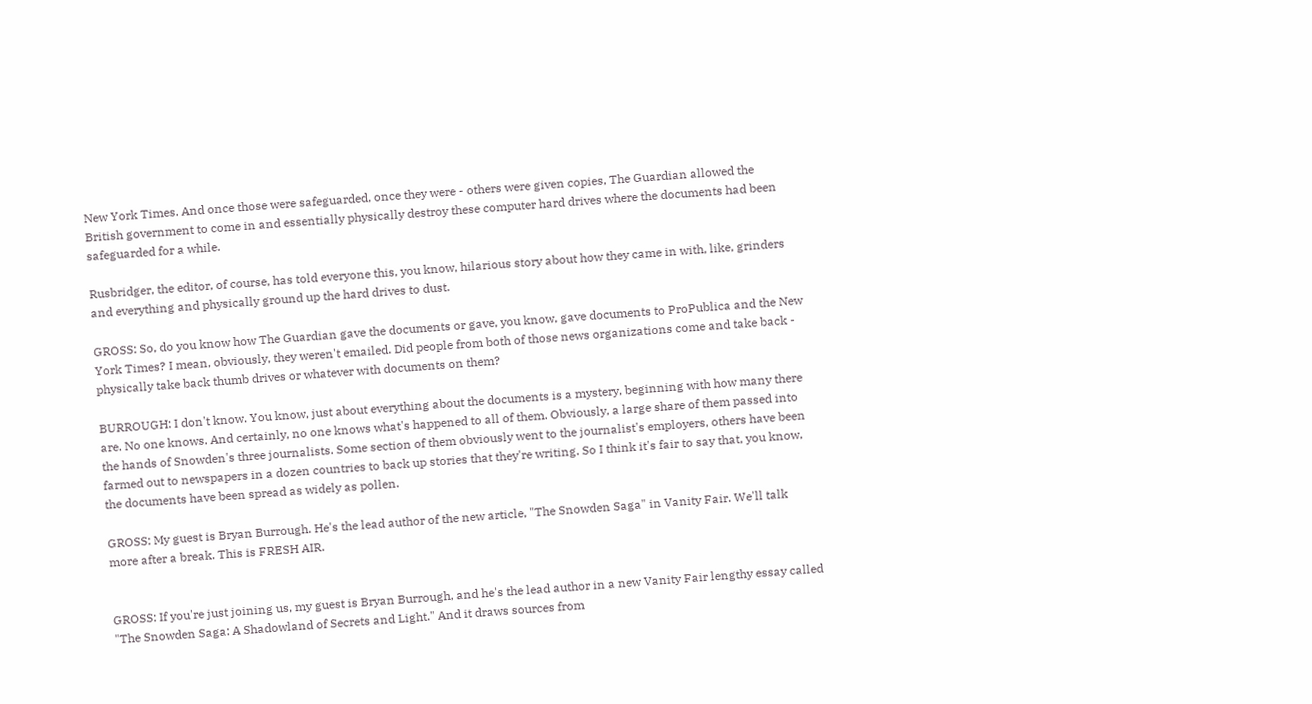New York Times. And once those were safeguarded, once they were - others were given copies, The Guardian allowed the British government to come in and essentially physically destroy these computer hard drives where the documents had been safeguarded for a while.

Rusbridger, the editor, of course, has told everyone this, you know, hilarious story about how they came in with, like, grinders and everything and physically ground up the hard drives to dust.

GROSS: So, do you know how The Guardian gave the documents or gave, you know, gave documents to ProPublica and the New York Times? I mean, obviously, they weren't emailed. Did people from both of those news organizations come and take back - physically take back thumb drives or whatever with documents on them?

BURROUGH: I don't know. You know, just about everything about the documents is a mystery, beginning with how many there are. No one knows. And certainly, no one knows what's happened to all of them. Obviously, a large share of them passed into the hands of Snowden's three journalists. Some section of them obviously went to the journalist's employers, others have been farmed out to newspapers in a dozen countries to back up stories that they're writing. So I think it's fair to say that, you know, the documents have been spread as widely as pollen.

GROSS: My guest is Bryan Burrough. He's the lead author of the new article, "The Snowden Saga" in Vanity Fair. We'll talk more after a break. This is FRESH AIR.


GROSS: If you're just joining us, my guest is Bryan Burrough, and he's the lead author in a new Vanity Fair lengthy essay called "The Snowden Saga: A Shadowland of Secrets and Light." And it draws sources from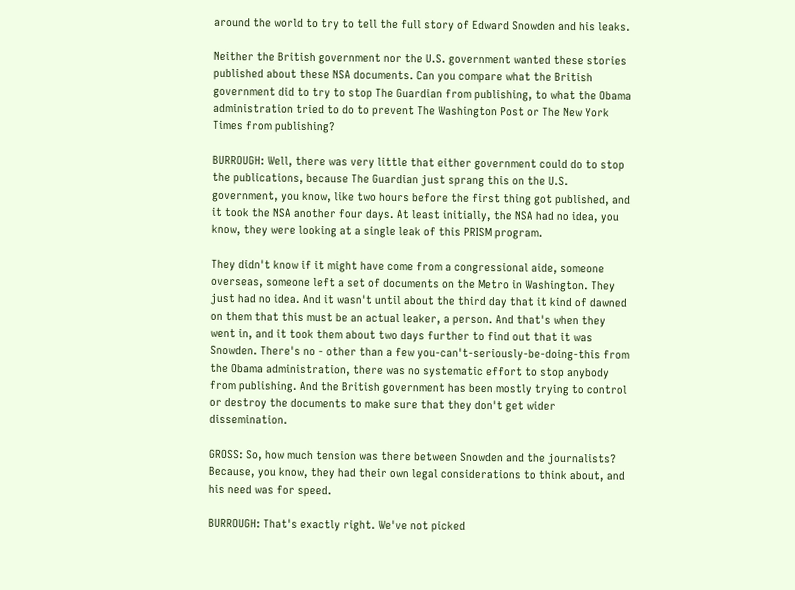around the world to try to tell the full story of Edward Snowden and his leaks.

Neither the British government nor the U.S. government wanted these stories published about these NSA documents. Can you compare what the British government did to try to stop The Guardian from publishing, to what the Obama administration tried to do to prevent The Washington Post or The New York Times from publishing?

BURROUGH: Well, there was very little that either government could do to stop the publications, because The Guardian just sprang this on the U.S. government, you know, like two hours before the first thing got published, and it took the NSA another four days. At least initially, the NSA had no idea, you know, they were looking at a single leak of this PRISM program.

They didn't know if it might have come from a congressional aide, someone overseas, someone left a set of documents on the Metro in Washington. They just had no idea. And it wasn't until about the third day that it kind of dawned on them that this must be an actual leaker, a person. And that's when they went in, and it took them about two days further to find out that it was Snowden. There's no - other than a few you-can't-seriously-be-doing-this from the Obama administration, there was no systematic effort to stop anybody from publishing. And the British government has been mostly trying to control or destroy the documents to make sure that they don't get wider dissemination.

GROSS: So, how much tension was there between Snowden and the journalists? Because, you know, they had their own legal considerations to think about, and his need was for speed.

BURROUGH: That's exactly right. We've not picked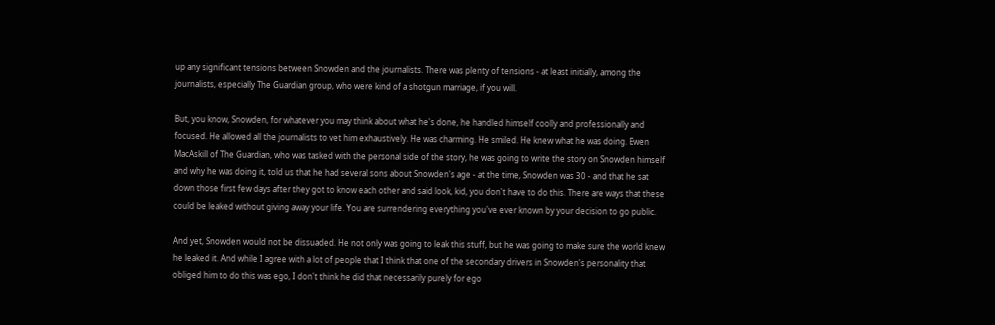up any significant tensions between Snowden and the journalists. There was plenty of tensions - at least initially, among the journalists, especially The Guardian group, who were kind of a shotgun marriage, if you will.

But, you know, Snowden, for whatever you may think about what he's done, he handled himself coolly and professionally and focused. He allowed all the journalists to vet him exhaustively. He was charming. He smiled. He knew what he was doing. Ewen MacAskill of The Guardian, who was tasked with the personal side of the story, he was going to write the story on Snowden himself and why he was doing it, told us that he had several sons about Snowden's age - at the time, Snowden was 30 - and that he sat down those first few days after they got to know each other and said look, kid, you don't have to do this. There are ways that these could be leaked without giving away your life. You are surrendering everything you've ever known by your decision to go public.

And yet, Snowden would not be dissuaded. He not only was going to leak this stuff, but he was going to make sure the world knew he leaked it. And while I agree with a lot of people that I think that one of the secondary drivers in Snowden's personality that obliged him to do this was ego, I don't think he did that necessarily purely for ego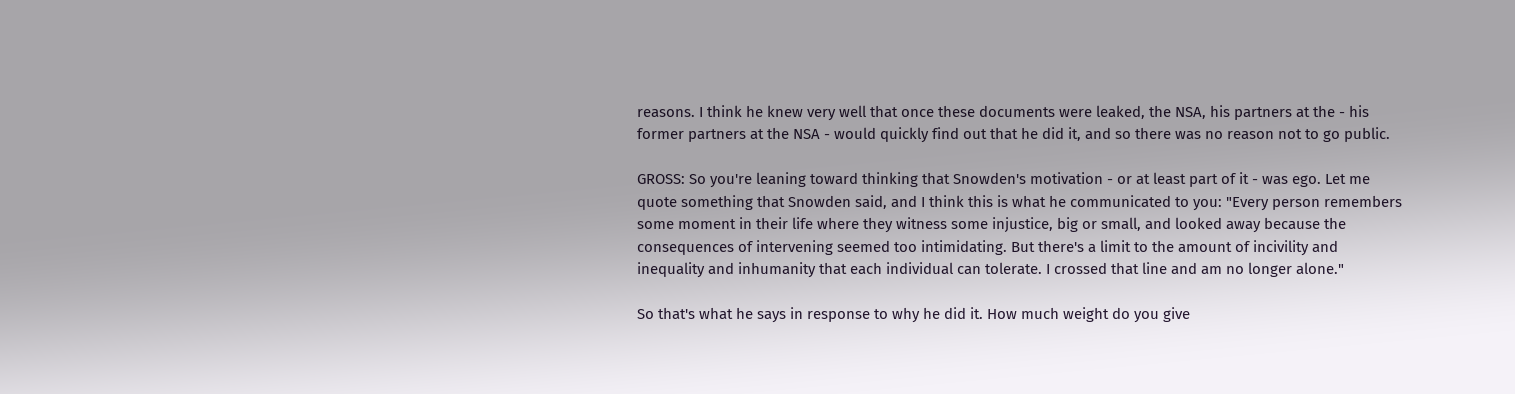reasons. I think he knew very well that once these documents were leaked, the NSA, his partners at the - his former partners at the NSA - would quickly find out that he did it, and so there was no reason not to go public.

GROSS: So you're leaning toward thinking that Snowden's motivation - or at least part of it - was ego. Let me quote something that Snowden said, and I think this is what he communicated to you: "Every person remembers some moment in their life where they witness some injustice, big or small, and looked away because the consequences of intervening seemed too intimidating. But there's a limit to the amount of incivility and inequality and inhumanity that each individual can tolerate. I crossed that line and am no longer alone."

So that's what he says in response to why he did it. How much weight do you give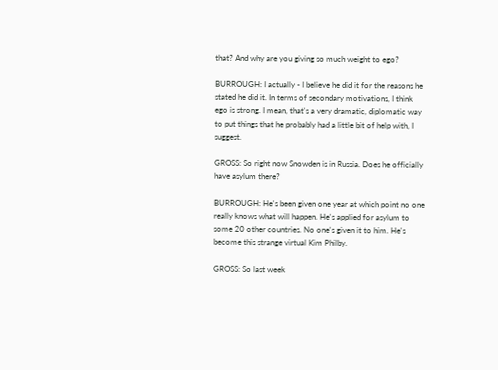that? And why are you giving so much weight to ego?

BURROUGH: I actually - I believe he did it for the reasons he stated he did it. In terms of secondary motivations, I think ego is strong. I mean, that's a very dramatic, diplomatic way to put things that he probably had a little bit of help with, I suggest.

GROSS: So right now Snowden is in Russia. Does he officially have asylum there?

BURROUGH: He's been given one year at which point no one really knows what will happen. He's applied for asylum to some 20 other countries. No one's given it to him. He's become this strange virtual Kim Philby.

GROSS: So last week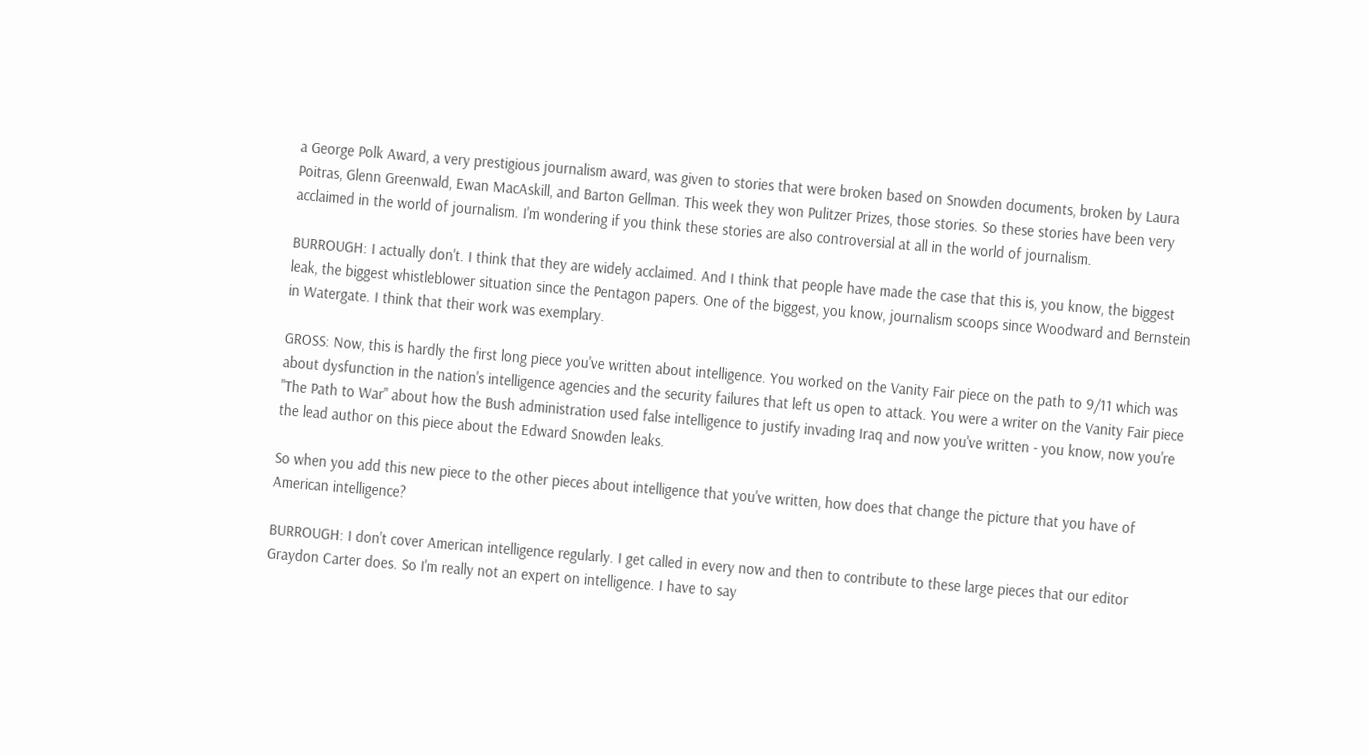a George Polk Award, a very prestigious journalism award, was given to stories that were broken based on Snowden documents, broken by Laura Poitras, Glenn Greenwald, Ewan MacAskill, and Barton Gellman. This week they won Pulitzer Prizes, those stories. So these stories have been very acclaimed in the world of journalism. I'm wondering if you think these stories are also controversial at all in the world of journalism.

BURROUGH: I actually don't. I think that they are widely acclaimed. And I think that people have made the case that this is, you know, the biggest leak, the biggest whistleblower situation since the Pentagon papers. One of the biggest, you know, journalism scoops since Woodward and Bernstein in Watergate. I think that their work was exemplary.

GROSS: Now, this is hardly the first long piece you've written about intelligence. You worked on the Vanity Fair piece on the path to 9/11 which was about dysfunction in the nation's intelligence agencies and the security failures that left us open to attack. You were a writer on the Vanity Fair piece "The Path to War" about how the Bush administration used false intelligence to justify invading Iraq and now you've written - you know, now you're the lead author on this piece about the Edward Snowden leaks.

So when you add this new piece to the other pieces about intelligence that you've written, how does that change the picture that you have of American intelligence?

BURROUGH: I don't cover American intelligence regularly. I get called in every now and then to contribute to these large pieces that our editor Graydon Carter does. So I'm really not an expert on intelligence. I have to say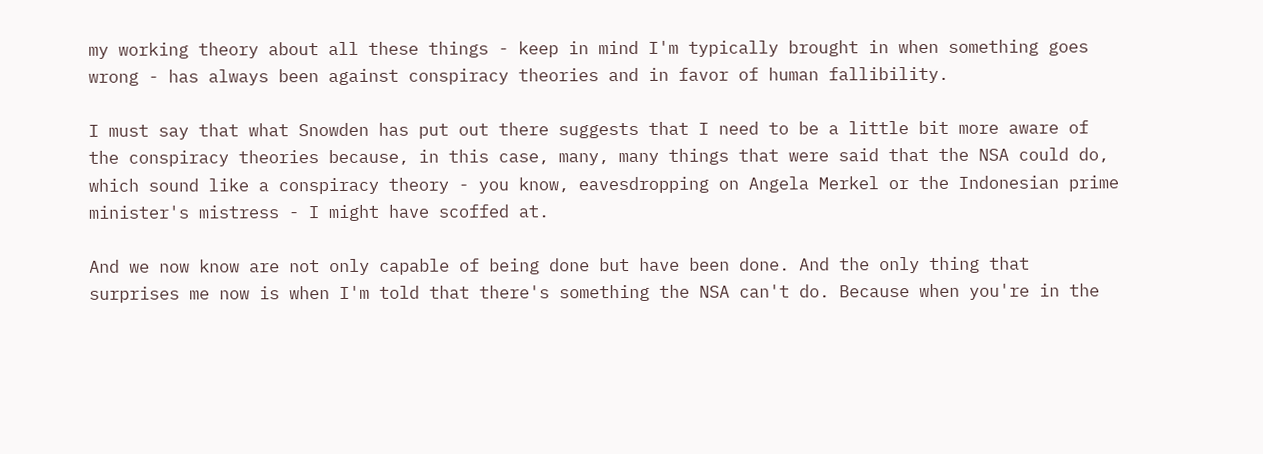my working theory about all these things - keep in mind I'm typically brought in when something goes wrong - has always been against conspiracy theories and in favor of human fallibility.

I must say that what Snowden has put out there suggests that I need to be a little bit more aware of the conspiracy theories because, in this case, many, many things that were said that the NSA could do, which sound like a conspiracy theory - you know, eavesdropping on Angela Merkel or the Indonesian prime minister's mistress - I might have scoffed at.

And we now know are not only capable of being done but have been done. And the only thing that surprises me now is when I'm told that there's something the NSA can't do. Because when you're in the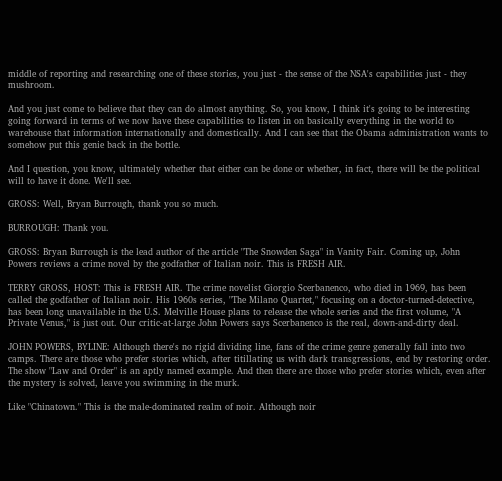middle of reporting and researching one of these stories, you just - the sense of the NSA's capabilities just - they mushroom.

And you just come to believe that they can do almost anything. So, you know, I think it's going to be interesting going forward in terms of we now have these capabilities to listen in on basically everything in the world to warehouse that information internationally and domestically. And I can see that the Obama administration wants to somehow put this genie back in the bottle.

And I question, you know, ultimately whether that either can be done or whether, in fact, there will be the political will to have it done. We'll see.

GROSS: Well, Bryan Burrough, thank you so much.

BURROUGH: Thank you.

GROSS: Bryan Burrough is the lead author of the article "The Snowden Saga" in Vanity Fair. Coming up, John Powers reviews a crime novel by the godfather of Italian noir. This is FRESH AIR.

TERRY GROSS, HOST: This is FRESH AIR. The crime novelist Giorgio Scerbanenco, who died in 1969, has been called the godfather of Italian noir. His 1960s series, "The Milano Quartet," focusing on a doctor-turned-detective, has been long unavailable in the U.S. Melville House plans to release the whole series and the first volume, "A Private Venus," is just out. Our critic-at-large John Powers says Scerbanenco is the real, down-and-dirty deal.

JOHN POWERS, BYLINE: Although there's no rigid dividing line, fans of the crime genre generally fall into two camps. There are those who prefer stories which, after titillating us with dark transgressions, end by restoring order. The show "Law and Order" is an aptly named example. And then there are those who prefer stories which, even after the mystery is solved, leave you swimming in the murk.

Like "Chinatown." This is the male-dominated realm of noir. Although noir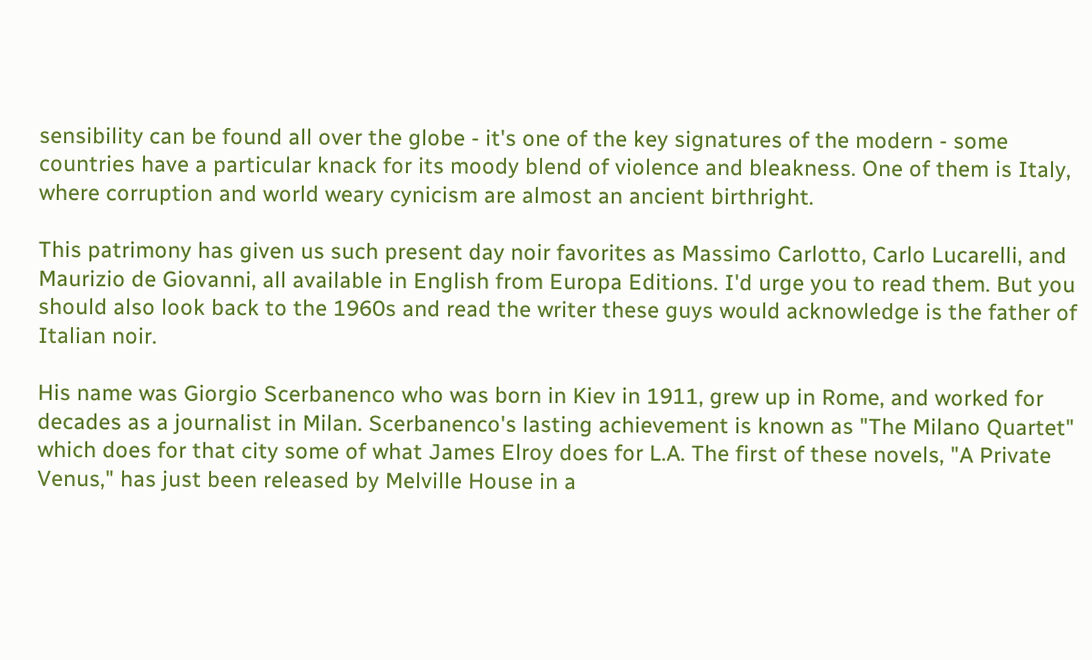sensibility can be found all over the globe - it's one of the key signatures of the modern - some countries have a particular knack for its moody blend of violence and bleakness. One of them is Italy, where corruption and world weary cynicism are almost an ancient birthright.

This patrimony has given us such present day noir favorites as Massimo Carlotto, Carlo Lucarelli, and Maurizio de Giovanni, all available in English from Europa Editions. I'd urge you to read them. But you should also look back to the 1960s and read the writer these guys would acknowledge is the father of Italian noir.

His name was Giorgio Scerbanenco who was born in Kiev in 1911, grew up in Rome, and worked for decades as a journalist in Milan. Scerbanenco's lasting achievement is known as "The Milano Quartet" which does for that city some of what James Elroy does for L.A. The first of these novels, "A Private Venus," has just been released by Melville House in a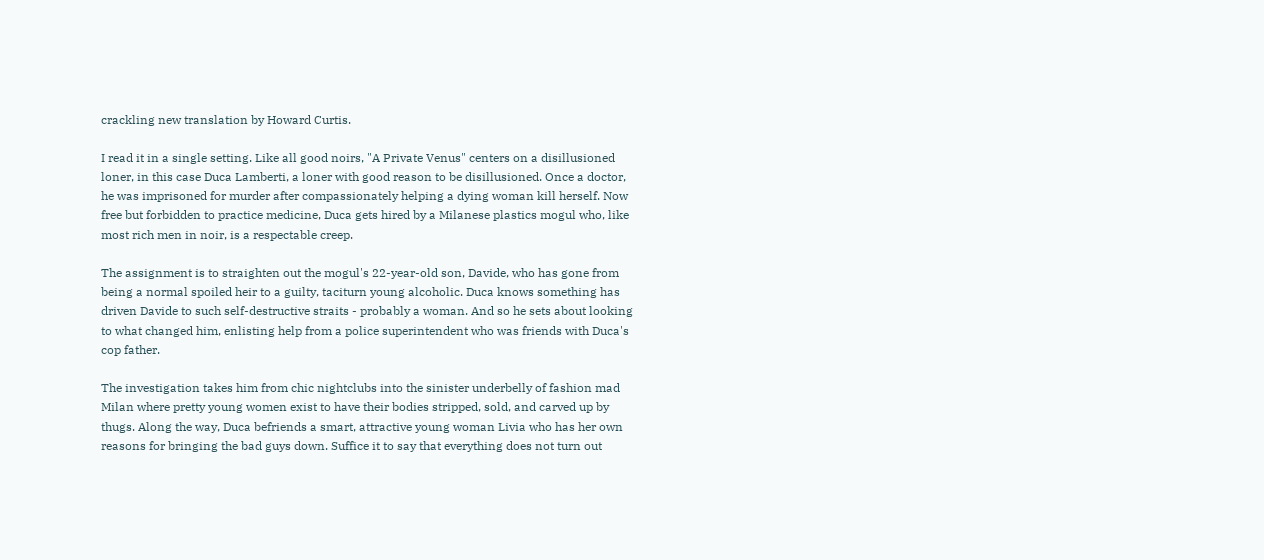crackling new translation by Howard Curtis.

I read it in a single setting. Like all good noirs, "A Private Venus" centers on a disillusioned loner, in this case Duca Lamberti, a loner with good reason to be disillusioned. Once a doctor, he was imprisoned for murder after compassionately helping a dying woman kill herself. Now free but forbidden to practice medicine, Duca gets hired by a Milanese plastics mogul who, like most rich men in noir, is a respectable creep.

The assignment is to straighten out the mogul's 22-year-old son, Davide, who has gone from being a normal spoiled heir to a guilty, taciturn young alcoholic. Duca knows something has driven Davide to such self-destructive straits - probably a woman. And so he sets about looking to what changed him, enlisting help from a police superintendent who was friends with Duca's cop father.

The investigation takes him from chic nightclubs into the sinister underbelly of fashion mad Milan where pretty young women exist to have their bodies stripped, sold, and carved up by thugs. Along the way, Duca befriends a smart, attractive young woman Livia who has her own reasons for bringing the bad guys down. Suffice it to say that everything does not turn out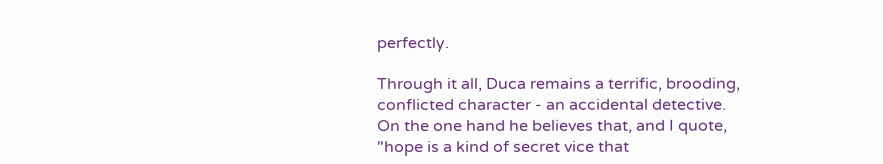perfectly.

Through it all, Duca remains a terrific, brooding, conflicted character - an accidental detective. On the one hand he believes that, and I quote, "hope is a kind of secret vice that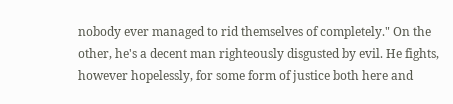nobody ever managed to rid themselves of completely." On the other, he's a decent man righteously disgusted by evil. He fights, however hopelessly, for some form of justice both here and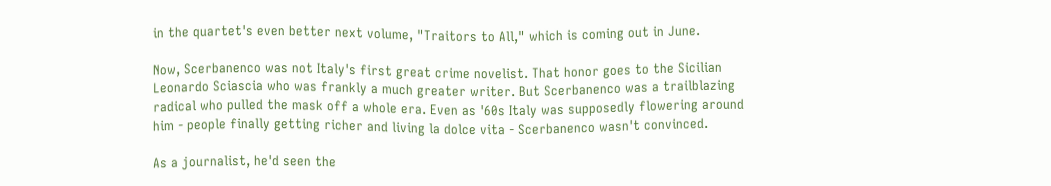in the quartet's even better next volume, "Traitors to All," which is coming out in June.

Now, Scerbanenco was not Italy's first great crime novelist. That honor goes to the Sicilian Leonardo Sciascia who was frankly a much greater writer. But Scerbanenco was a trailblazing radical who pulled the mask off a whole era. Even as '60s Italy was supposedly flowering around him - people finally getting richer and living la dolce vita - Scerbanenco wasn't convinced.

As a journalist, he'd seen the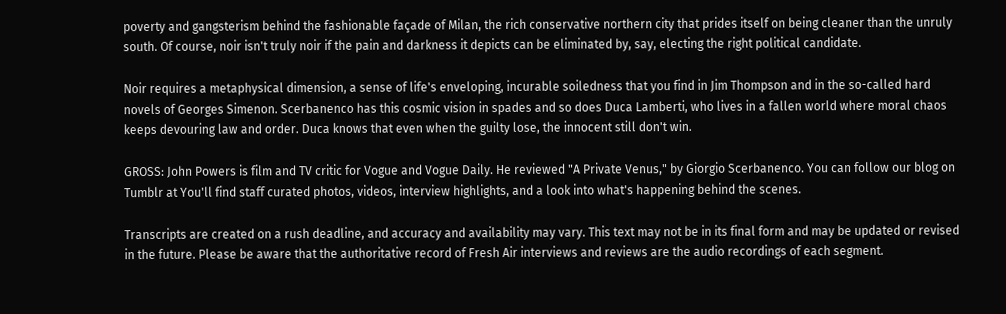poverty and gangsterism behind the fashionable façade of Milan, the rich conservative northern city that prides itself on being cleaner than the unruly south. Of course, noir isn't truly noir if the pain and darkness it depicts can be eliminated by, say, electing the right political candidate.

Noir requires a metaphysical dimension, a sense of life's enveloping, incurable soiledness that you find in Jim Thompson and in the so-called hard novels of Georges Simenon. Scerbanenco has this cosmic vision in spades and so does Duca Lamberti, who lives in a fallen world where moral chaos keeps devouring law and order. Duca knows that even when the guilty lose, the innocent still don't win.

GROSS: John Powers is film and TV critic for Vogue and Vogue Daily. He reviewed "A Private Venus," by Giorgio Scerbanenco. You can follow our blog on Tumblr at You'll find staff curated photos, videos, interview highlights, and a look into what's happening behind the scenes.

Transcripts are created on a rush deadline, and accuracy and availability may vary. This text may not be in its final form and may be updated or revised in the future. Please be aware that the authoritative record of Fresh Air interviews and reviews are the audio recordings of each segment.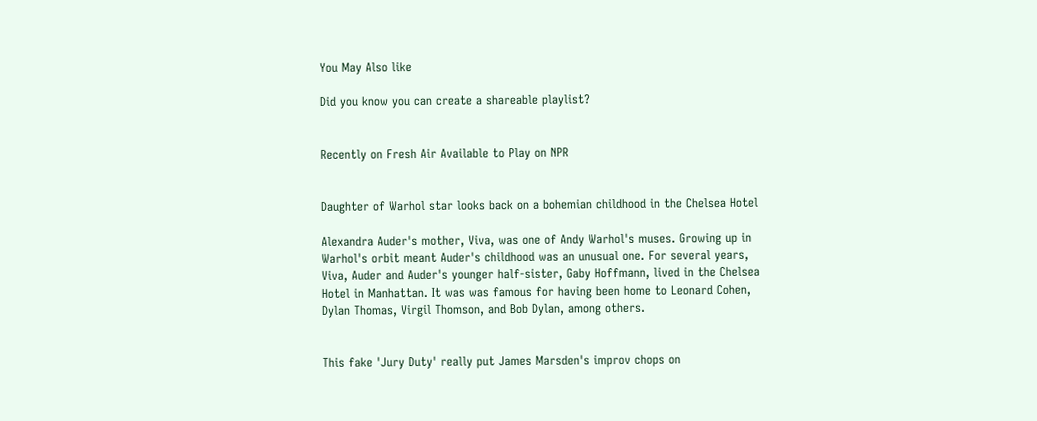You May Also like

Did you know you can create a shareable playlist?


Recently on Fresh Air Available to Play on NPR


Daughter of Warhol star looks back on a bohemian childhood in the Chelsea Hotel

Alexandra Auder's mother, Viva, was one of Andy Warhol's muses. Growing up in Warhol's orbit meant Auder's childhood was an unusual one. For several years, Viva, Auder and Auder's younger half-sister, Gaby Hoffmann, lived in the Chelsea Hotel in Manhattan. It was was famous for having been home to Leonard Cohen, Dylan Thomas, Virgil Thomson, and Bob Dylan, among others.


This fake 'Jury Duty' really put James Marsden's improv chops on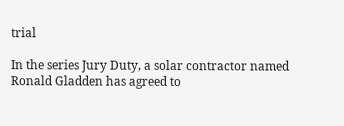trial

In the series Jury Duty, a solar contractor named Ronald Gladden has agreed to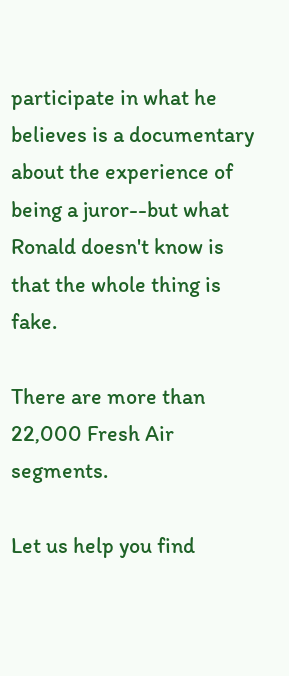participate in what he believes is a documentary about the experience of being a juror--but what Ronald doesn't know is that the whole thing is fake.

There are more than 22,000 Fresh Air segments.

Let us help you find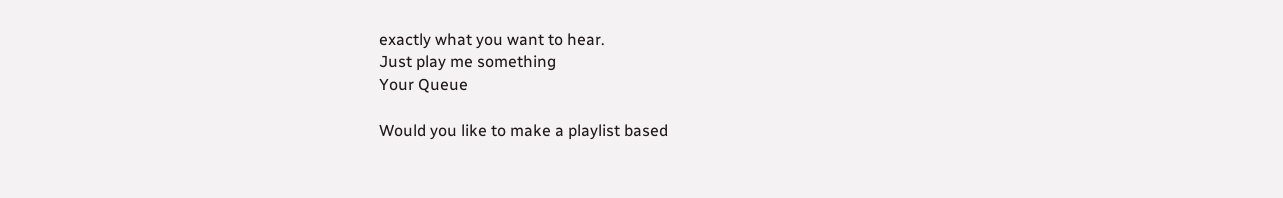exactly what you want to hear.
Just play me something
Your Queue

Would you like to make a playlist based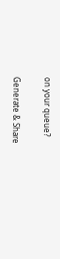on your queue?

Generate & Share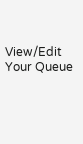View/Edit Your Queue